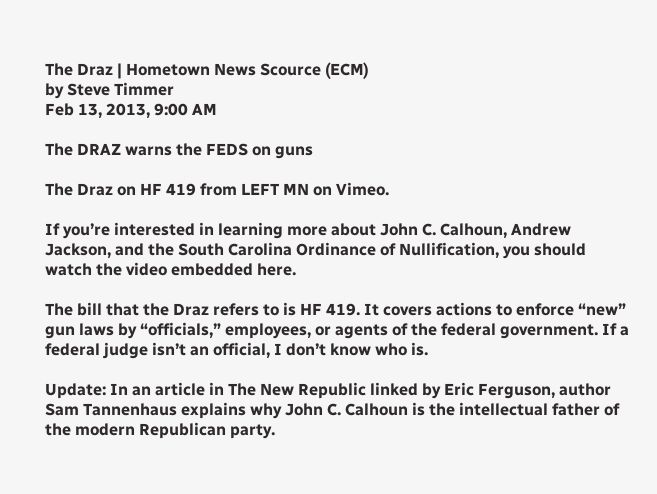The Draz | Hometown News Scource (ECM)
by Steve Timmer
Feb 13, 2013, 9:00 AM

The DRAZ warns the FEDS on guns

The Draz on HF 419 from LEFT MN on Vimeo.

If you’re interested in learning more about John C. Calhoun, Andrew Jackson, and the South Carolina Ordinance of Nullification, you should watch the video embedded here.

The bill that the Draz refers to is HF 419. It covers actions to enforce “new” gun laws by “officials,” employees, or agents of the federal government. If a federal judge isn’t an official, I don’t know who is.

Update: In an article in The New Republic linked by Eric Ferguson, author Sam Tannenhaus explains why John C. Calhoun is the intellectual father of the modern Republican party.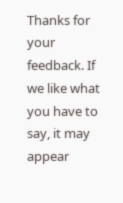Thanks for your feedback. If we like what you have to say, it may appear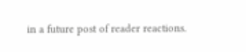in a future post of reader reactions.